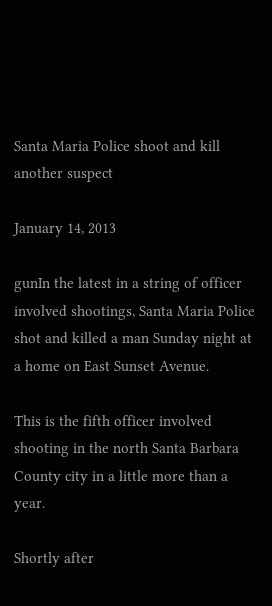Santa Maria Police shoot and kill another suspect

January 14, 2013

gunIn the latest in a string of officer involved shootings, Santa Maria Police shot and killed a man Sunday night at a home on East Sunset Avenue.

This is the fifth officer involved shooting in the north Santa Barbara County city in a little more than a year.

Shortly after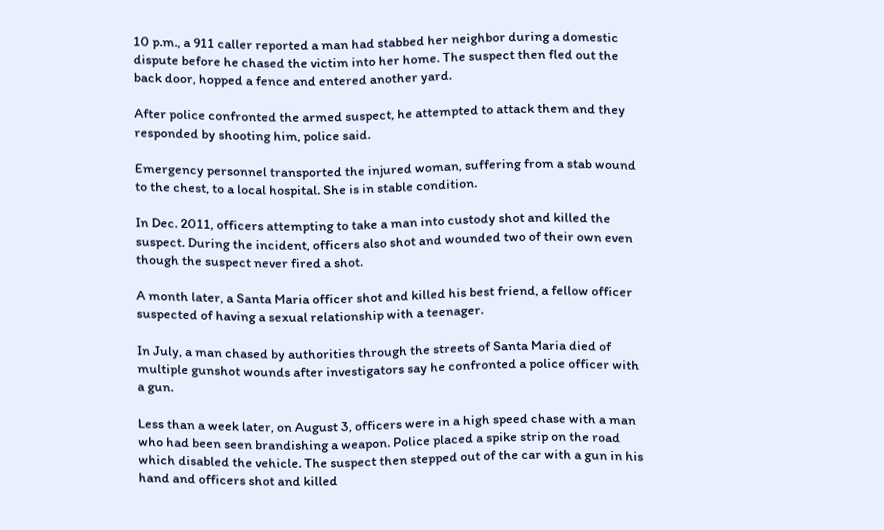10 p.m., a 911 caller reported a man had stabbed her neighbor during a domestic dispute before he chased the victim into her home. The suspect then fled out the back door, hopped a fence and entered another yard.

After police confronted the armed suspect, he attempted to attack them and they responded by shooting him, police said.

Emergency personnel transported the injured woman, suffering from a stab wound to the chest, to a local hospital. She is in stable condition.

In Dec. 2011, officers attempting to take a man into custody shot and killed the suspect. During the incident, officers also shot and wounded two of their own even though the suspect never fired a shot.

A month later, a Santa Maria officer shot and killed his best friend, a fellow officer suspected of having a sexual relationship with a teenager.

In July, a man chased by authorities through the streets of Santa Maria died of multiple gunshot wounds after investigators say he confronted a police officer with a gun.

Less than a week later, on August 3, officers were in a high speed chase with a man who had been seen brandishing a weapon. Police placed a spike strip on the road which disabled the vehicle. The suspect then stepped out of the car with a gun in his hand and officers shot and killed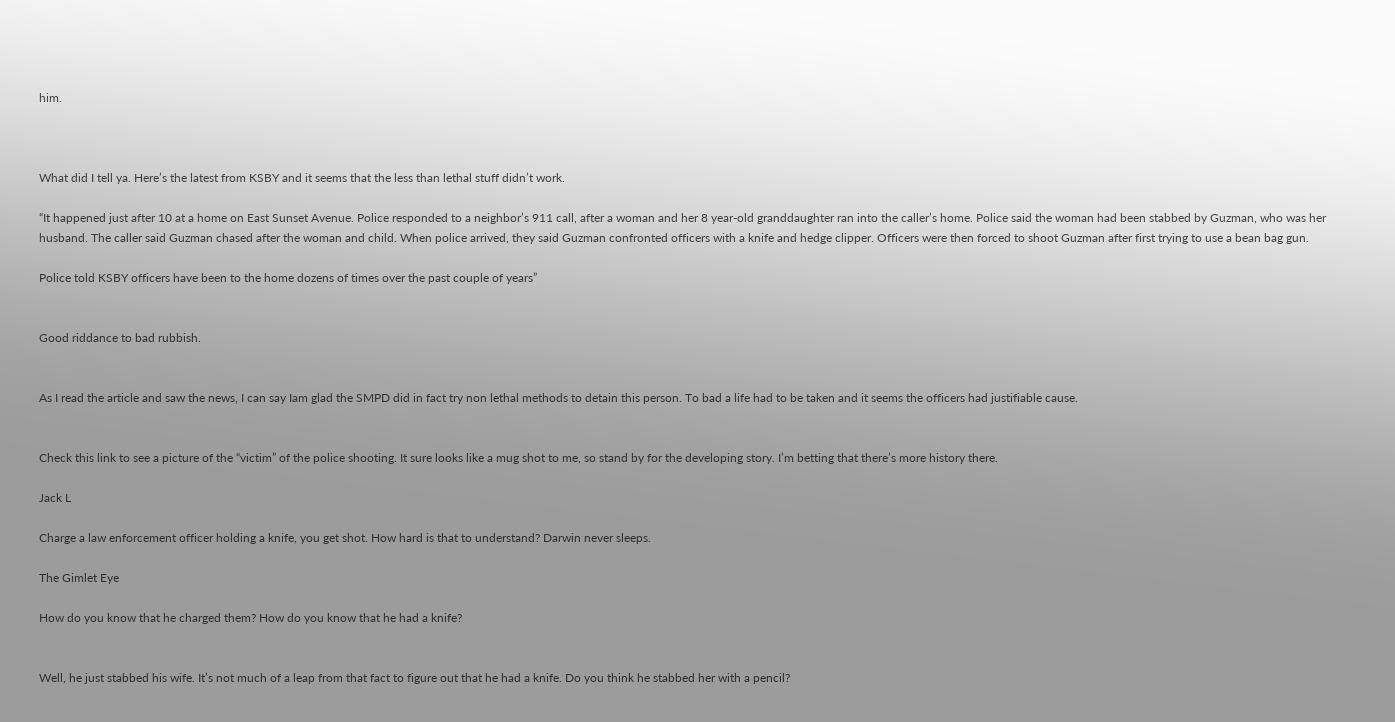him.



What did I tell ya. Here’s the latest from KSBY and it seems that the less than lethal stuff didn’t work.

“It happened just after 10 at a home on East Sunset Avenue. Police responded to a neighbor’s 911 call, after a woman and her 8 year-old granddaughter ran into the caller’s home. Police said the woman had been stabbed by Guzman, who was her husband. The caller said Guzman chased after the woman and child. When police arrived, they said Guzman confronted officers with a knife and hedge clipper. Officers were then forced to shoot Guzman after first trying to use a bean bag gun.

Police told KSBY officers have been to the home dozens of times over the past couple of years”


Good riddance to bad rubbish.


As I read the article and saw the news, I can say Iam glad the SMPD did in fact try non lethal methods to detain this person. To bad a life had to be taken and it seems the officers had justifiable cause.


Check this link to see a picture of the “victim” of the police shooting. It sure looks like a mug shot to me, so stand by for the developing story. I’m betting that there’s more history there.

Jack L

Charge a law enforcement officer holding a knife, you get shot. How hard is that to understand? Darwin never sleeps.

The Gimlet Eye

How do you know that he charged them? How do you know that he had a knife?


Well, he just stabbed his wife. It’s not much of a leap from that fact to figure out that he had a knife. Do you think he stabbed her with a pencil?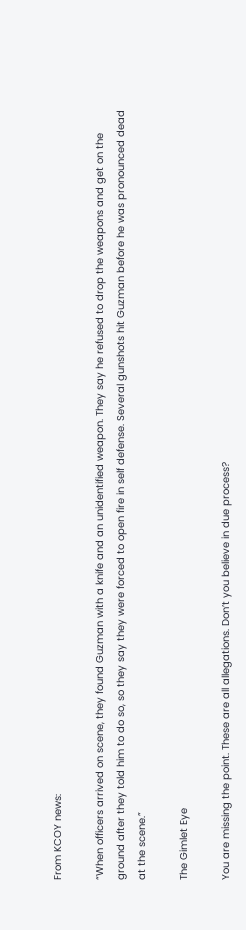From KCOY news:

“When officers arrived on scene, they found Guzman with a knife and an unidentified weapon. They say he refused to drop the weapons and get on the ground after they told him to do so, so they say they were forced to open fire in self defense. Several gunshots hit Guzman before he was pronounced dead at the scene.”

The Gimlet Eye

You are missing the point. These are all allegations. Don’t you believe in due process?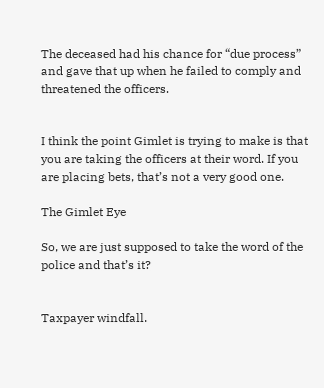The deceased had his chance for “due process” and gave that up when he failed to comply and threatened the officers.


I think the point Gimlet is trying to make is that you are taking the officers at their word. If you are placing bets, that’s not a very good one.

The Gimlet Eye

So, we are just supposed to take the word of the police and that’s it?


Taxpayer windfall.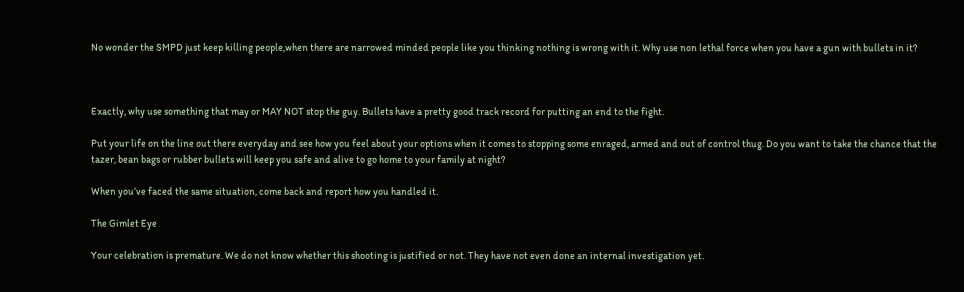No wonder the SMPD just keep killing people,when there are narrowed minded people like you thinking nothing is wrong with it. Why use non lethal force when you have a gun with bullets in it?



Exactly, why use something that may or MAY NOT stop the guy. Bullets have a pretty good track record for putting an end to the fight.

Put your life on the line out there everyday and see how you feel about your options when it comes to stopping some enraged, armed and out of control thug. Do you want to take the chance that the tazer, bean bags or rubber bullets will keep you safe and alive to go home to your family at night?

When you’ve faced the same situation, come back and report how you handled it.

The Gimlet Eye

Your celebration is premature. We do not know whether this shooting is justified or not. They have not even done an internal investigation yet.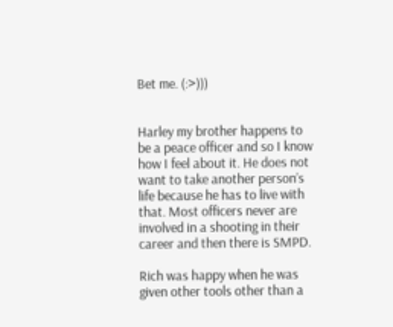Bet me. (:>)))


Harley my brother happens to be a peace officer and so I know how I feel about it. He does not want to take another person’s life because he has to live with that. Most officers never are involved in a shooting in their career and then there is SMPD.

Rich was happy when he was given other tools other than a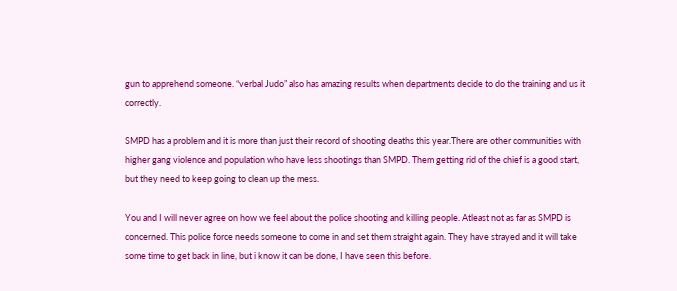gun to apprehend someone. “verbal Judo” also has amazing results when departments decide to do the training and us it correctly.

SMPD has a problem and it is more than just their record of shooting deaths this year.There are other communities with higher gang violence and population who have less shootings than SMPD. Them getting rid of the chief is a good start, but they need to keep going to clean up the mess.

You and I will never agree on how we feel about the police shooting and killing people. Atleast not as far as SMPD is concerned. This police force needs someone to come in and set them straight again. They have strayed and it will take some time to get back in line, but i know it can be done, I have seen this before.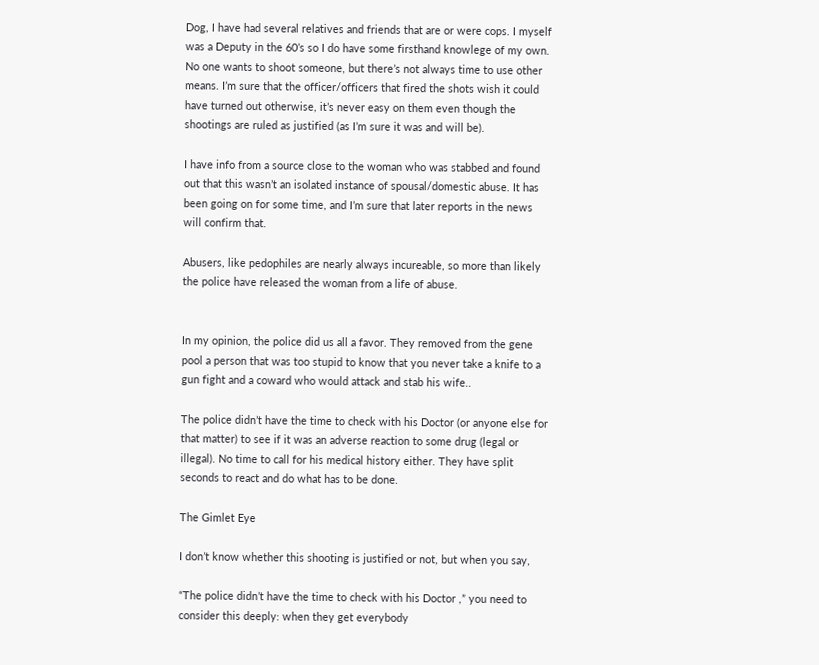Dog, I have had several relatives and friends that are or were cops. I myself was a Deputy in the 60’s so I do have some firsthand knowlege of my own. No one wants to shoot someone, but there’s not always time to use other means. I’m sure that the officer/officers that fired the shots wish it could have turned out otherwise, it’s never easy on them even though the shootings are ruled as justified (as I’m sure it was and will be).

I have info from a source close to the woman who was stabbed and found out that this wasn’t an isolated instance of spousal/domestic abuse. It has been going on for some time, and I’m sure that later reports in the news will confirm that.

Abusers, like pedophiles are nearly always incureable, so more than likely the police have released the woman from a life of abuse.


In my opinion, the police did us all a favor. They removed from the gene pool a person that was too stupid to know that you never take a knife to a gun fight and a coward who would attack and stab his wife..

The police didn’t have the time to check with his Doctor (or anyone else for that matter) to see if it was an adverse reaction to some drug (legal or illegal). No time to call for his medical history either. They have split seconds to react and do what has to be done.

The Gimlet Eye

I don’t know whether this shooting is justified or not, but when you say,

“The police didn’t have the time to check with his Doctor ,” you need to consider this deeply: when they get everybody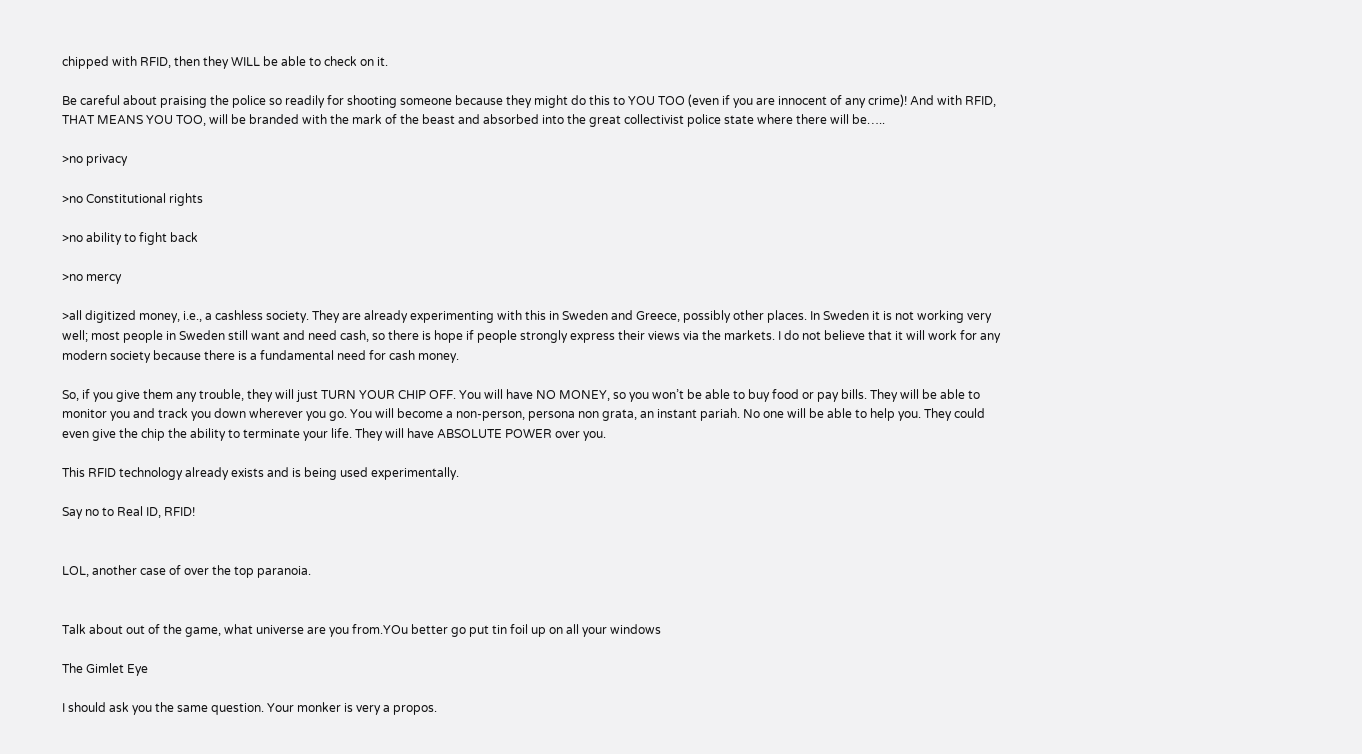chipped with RFID, then they WILL be able to check on it.

Be careful about praising the police so readily for shooting someone because they might do this to YOU TOO (even if you are innocent of any crime)! And with RFID, THAT MEANS YOU TOO, will be branded with the mark of the beast and absorbed into the great collectivist police state where there will be…..

>no privacy

>no Constitutional rights

>no ability to fight back

>no mercy

>all digitized money, i.e., a cashless society. They are already experimenting with this in Sweden and Greece, possibly other places. In Sweden it is not working very well; most people in Sweden still want and need cash, so there is hope if people strongly express their views via the markets. I do not believe that it will work for any modern society because there is a fundamental need for cash money.

So, if you give them any trouble, they will just TURN YOUR CHIP OFF. You will have NO MONEY, so you won’t be able to buy food or pay bills. They will be able to monitor you and track you down wherever you go. You will become a non-person, persona non grata, an instant pariah. No one will be able to help you. They could even give the chip the ability to terminate your life. They will have ABSOLUTE POWER over you.

This RFID technology already exists and is being used experimentally.

Say no to Real ID, RFID!


LOL, another case of over the top paranoia.


Talk about out of the game, what universe are you from.YOu better go put tin foil up on all your windows

The Gimlet Eye

I should ask you the same question. Your monker is very a propos.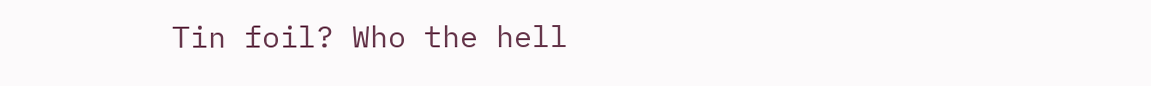Tin foil? Who the hell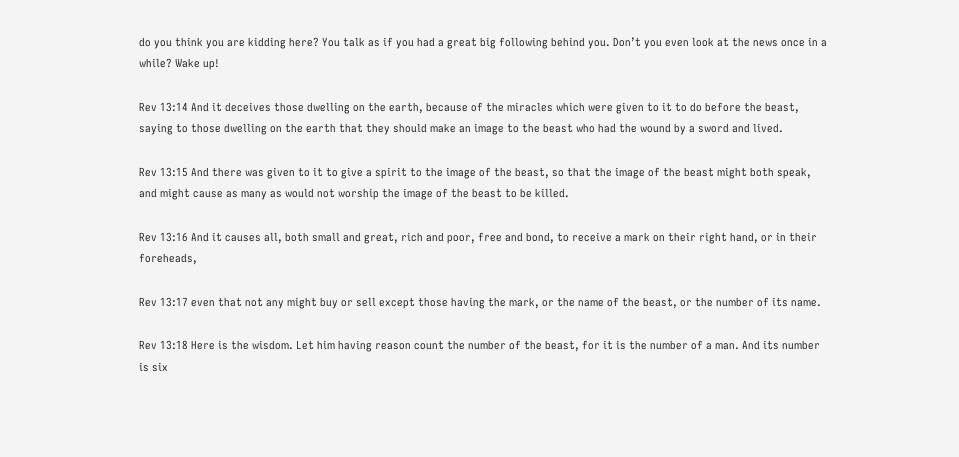do you think you are kidding here? You talk as if you had a great big following behind you. Don’t you even look at the news once in a while? Wake up!

Rev 13:14 And it deceives those dwelling on the earth, because of the miracles which were given to it to do before the beast, saying to those dwelling on the earth that they should make an image to the beast who had the wound by a sword and lived.

Rev 13:15 And there was given to it to give a spirit to the image of the beast, so that the image of the beast might both speak, and might cause as many as would not worship the image of the beast to be killed.

Rev 13:16 And it causes all, both small and great, rich and poor, free and bond, to receive a mark on their right hand, or in their foreheads,

Rev 13:17 even that not any might buy or sell except those having the mark, or the name of the beast, or the number of its name.

Rev 13:18 Here is the wisdom. Let him having reason count the number of the beast, for it is the number of a man. And its number is six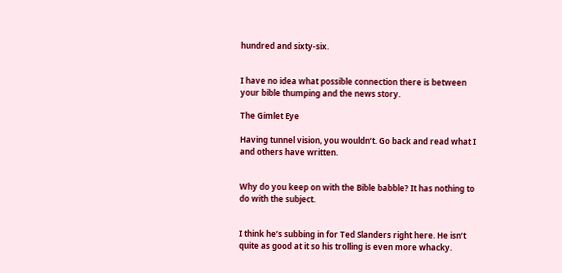hundred and sixty-six.


I have no idea what possible connection there is between your bible thumping and the news story.

The Gimlet Eye

Having tunnel vision, you wouldn’t. Go back and read what I and others have written.


Why do you keep on with the Bible babble? It has nothing to do with the subject.


I think he’s subbing in for Ted Slanders right here. He isn’t quite as good at it so his trolling is even more whacky.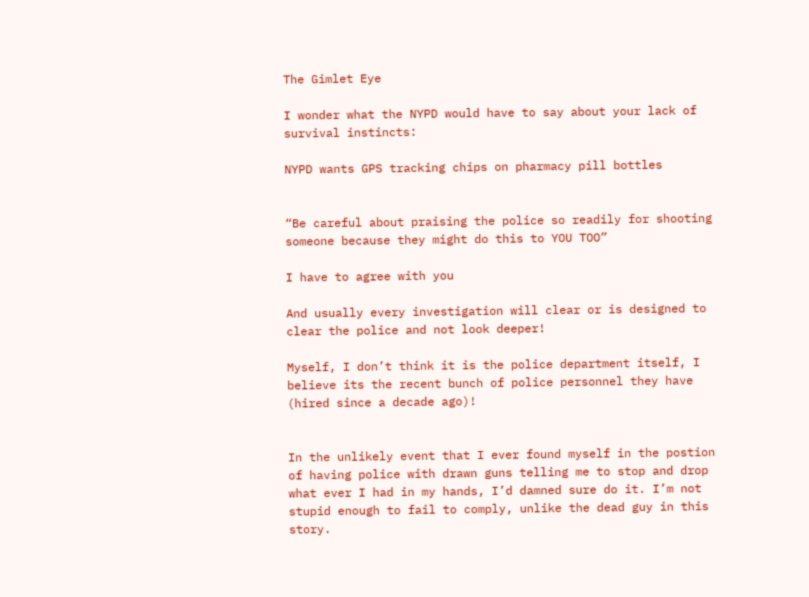The Gimlet Eye

I wonder what the NYPD would have to say about your lack of survival instincts:

NYPD wants GPS tracking chips on pharmacy pill bottles


“Be careful about praising the police so readily for shooting someone because they might do this to YOU TOO”

I have to agree with you

And usually every investigation will clear or is designed to clear the police and not look deeper!

Myself, I don’t think it is the police department itself, I believe its the recent bunch of police personnel they have (hired since a decade ago)!


In the unlikely event that I ever found myself in the postion of having police with drawn guns telling me to stop and drop what ever I had in my hands, I’d damned sure do it. I’m not stupid enough to fail to comply, unlike the dead guy in this story.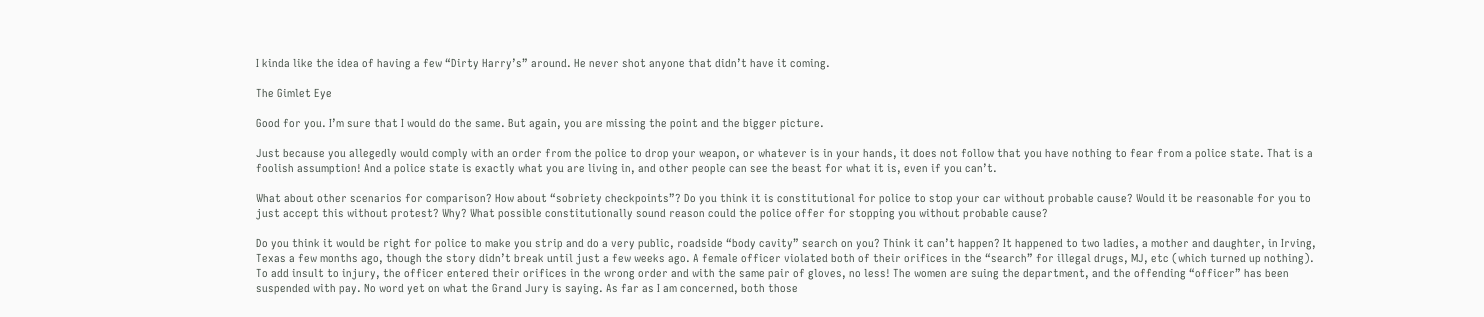I kinda like the idea of having a few “Dirty Harry’s” around. He never shot anyone that didn’t have it coming.

The Gimlet Eye

Good for you. I’m sure that I would do the same. But again, you are missing the point and the bigger picture.

Just because you allegedly would comply with an order from the police to drop your weapon, or whatever is in your hands, it does not follow that you have nothing to fear from a police state. That is a foolish assumption! And a police state is exactly what you are living in, and other people can see the beast for what it is, even if you can’t.

What about other scenarios for comparison? How about “sobriety checkpoints”? Do you think it is constitutional for police to stop your car without probable cause? Would it be reasonable for you to just accept this without protest? Why? What possible constitutionally sound reason could the police offer for stopping you without probable cause?

Do you think it would be right for police to make you strip and do a very public, roadside “body cavity” search on you? Think it can’t happen? It happened to two ladies, a mother and daughter, in Irving, Texas a few months ago, though the story didn’t break until just a few weeks ago. A female officer violated both of their orifices in the “search” for illegal drugs, MJ, etc (which turned up nothing). To add insult to injury, the officer entered their orifices in the wrong order and with the same pair of gloves, no less! The women are suing the department, and the offending “officer” has been suspended with pay. No word yet on what the Grand Jury is saying. As far as I am concerned, both those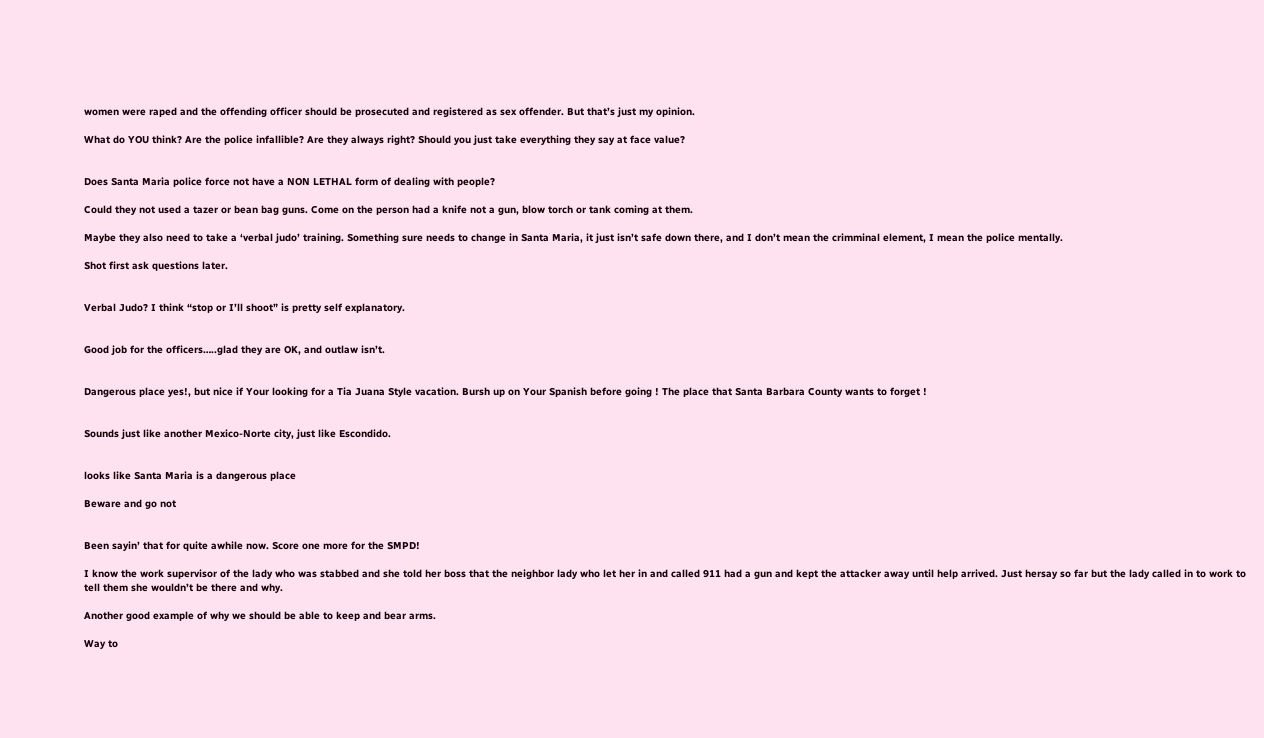women were raped and the offending officer should be prosecuted and registered as sex offender. But that’s just my opinion.

What do YOU think? Are the police infallible? Are they always right? Should you just take everything they say at face value?


Does Santa Maria police force not have a NON LETHAL form of dealing with people?

Could they not used a tazer or bean bag guns. Come on the person had a knife not a gun, blow torch or tank coming at them.

Maybe they also need to take a ‘verbal judo’ training. Something sure needs to change in Santa Maria, it just isn’t safe down there, and I don’t mean the crimminal element, I mean the police mentally.

Shot first ask questions later.


Verbal Judo? I think “stop or I’ll shoot” is pretty self explanatory.


Good job for the officers…..glad they are OK, and outlaw isn’t.


Dangerous place yes!, but nice if Your looking for a Tia Juana Style vacation. Bursh up on Your Spanish before going ! The place that Santa Barbara County wants to forget !


Sounds just like another Mexico-Norte city, just like Escondido.


looks like Santa Maria is a dangerous place

Beware and go not


Been sayin’ that for quite awhile now. Score one more for the SMPD!

I know the work supervisor of the lady who was stabbed and she told her boss that the neighbor lady who let her in and called 911 had a gun and kept the attacker away until help arrived. Just hersay so far but the lady called in to work to tell them she wouldn’t be there and why.

Another good example of why we should be able to keep and bear arms.

Way to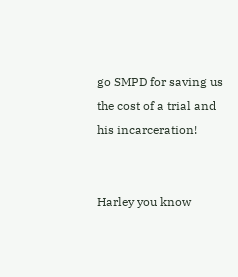go SMPD for saving us the cost of a trial and his incarceration!


Harley you know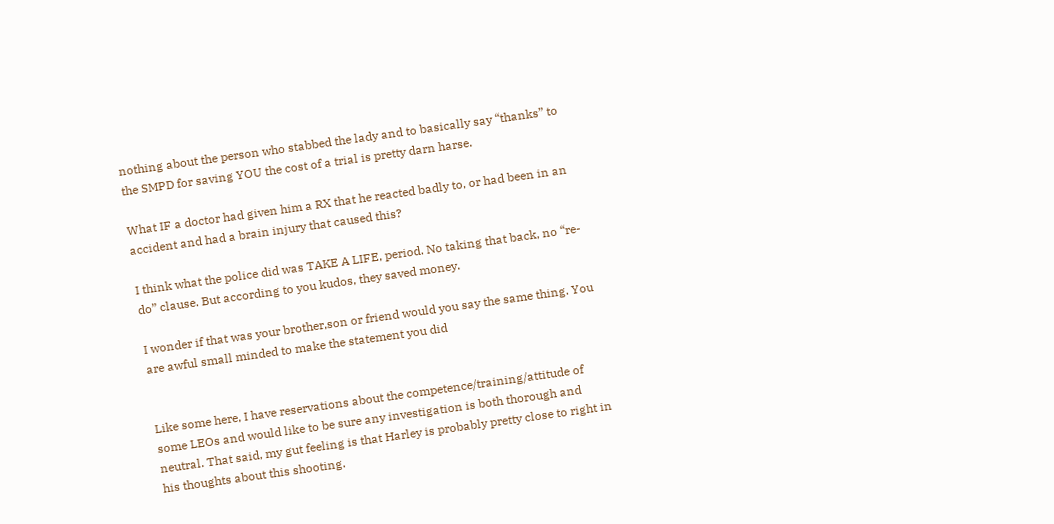nothing about the person who stabbed the lady and to basically say “thanks” to the SMPD for saving YOU the cost of a trial is pretty darn harse.

What IF a doctor had given him a RX that he reacted badly to, or had been in an accident and had a brain injury that caused this?

I think what the police did was TAKE A LIFE, period. No taking that back, no “re-do” clause. But according to you kudos, they saved money.

I wonder if that was your brother,son or friend would you say the same thing. You are awful small minded to make the statement you did


Like some here, I have reservations about the competence/training/attitude of some LEOs and would like to be sure any investigation is both thorough and neutral. That said, my gut feeling is that Harley is probably pretty close to right in his thoughts about this shooting.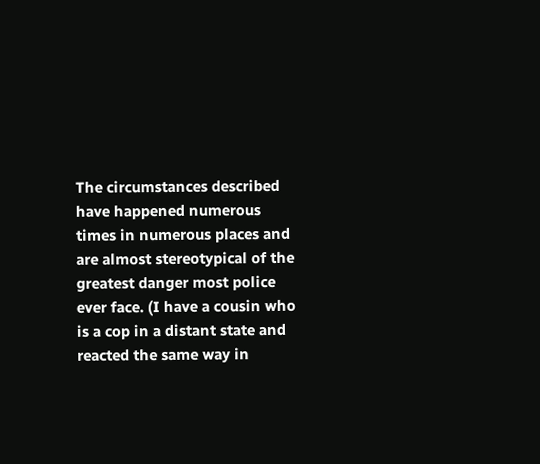The circumstances described have happened numerous times in numerous places and are almost stereotypical of the greatest danger most police ever face. (I have a cousin who is a cop in a distant state and reacted the same way in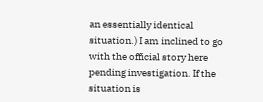an essentially identical situation.) I am inclined to go with the official story here pending investigation. If the situation is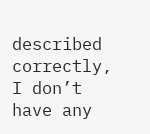described correctly, I don’t have any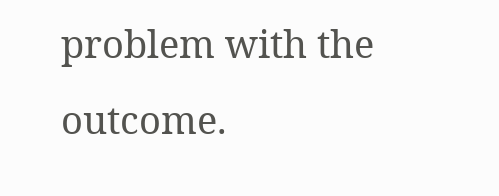problem with the outcome.